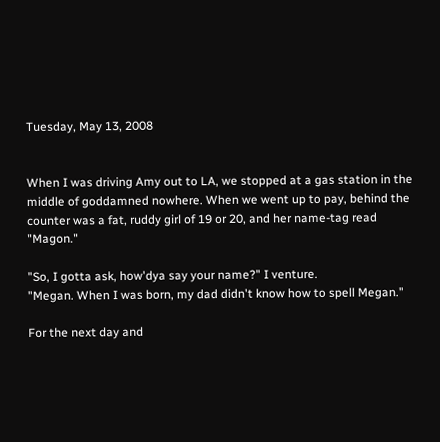Tuesday, May 13, 2008


When I was driving Amy out to LA, we stopped at a gas station in the middle of goddamned nowhere. When we went up to pay, behind the counter was a fat, ruddy girl of 19 or 20, and her name-tag read "Magon."

"So, I gotta ask, how'dya say your name?" I venture.
"Megan. When I was born, my dad didn't know how to spell Megan."

For the next day and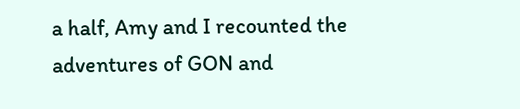a half, Amy and I recounted the adventures of GON and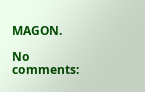MAGON.

No comments: